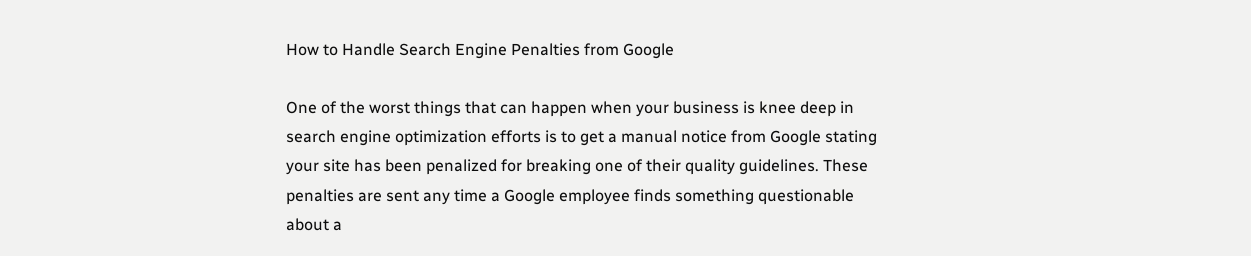How to Handle Search Engine Penalties from Google

One of the worst things that can happen when your business is knee deep in search engine optimization efforts is to get a manual notice from Google stating your site has been penalized for breaking one of their quality guidelines. These penalties are sent any time a Google employee finds something questionable about a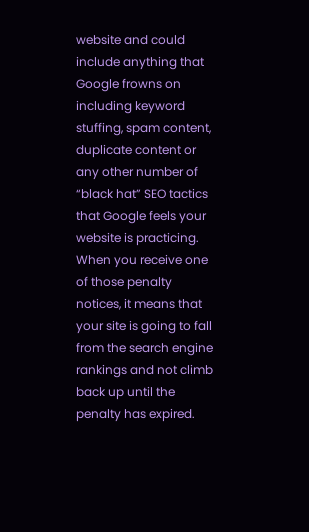website and could include anything that Google frowns on including keyword stuffing, spam content, duplicate content or any other number of “black hat” SEO tactics that Google feels your website is practicing. When you receive one of those penalty notices, it means that your site is going to fall from the search engine rankings and not climb back up until the penalty has expired.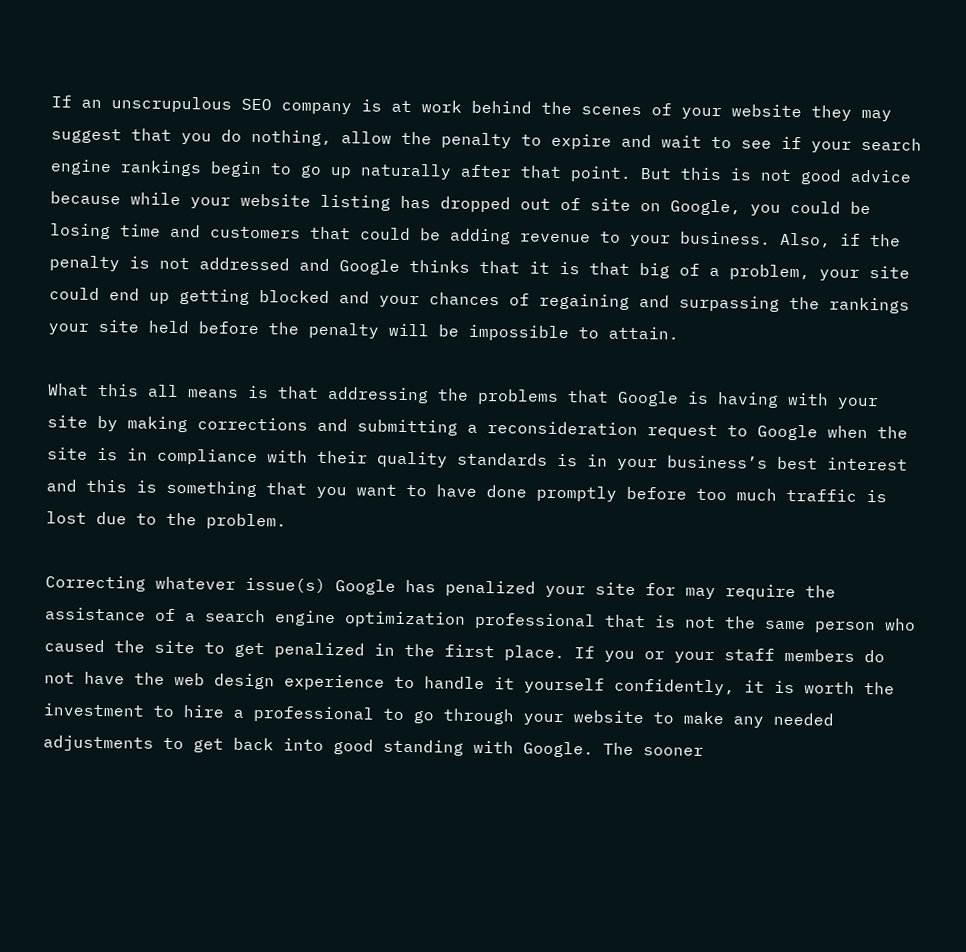If an unscrupulous SEO company is at work behind the scenes of your website they may suggest that you do nothing, allow the penalty to expire and wait to see if your search engine rankings begin to go up naturally after that point. But this is not good advice because while your website listing has dropped out of site on Google, you could be losing time and customers that could be adding revenue to your business. Also, if the penalty is not addressed and Google thinks that it is that big of a problem, your site could end up getting blocked and your chances of regaining and surpassing the rankings your site held before the penalty will be impossible to attain.

What this all means is that addressing the problems that Google is having with your site by making corrections and submitting a reconsideration request to Google when the site is in compliance with their quality standards is in your business’s best interest and this is something that you want to have done promptly before too much traffic is lost due to the problem.

Correcting whatever issue(s) Google has penalized your site for may require the assistance of a search engine optimization professional that is not the same person who caused the site to get penalized in the first place. If you or your staff members do not have the web design experience to handle it yourself confidently, it is worth the investment to hire a professional to go through your website to make any needed adjustments to get back into good standing with Google. The sooner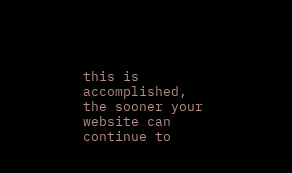this is accomplished, the sooner your website can continue to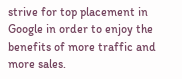strive for top placement in Google in order to enjoy the benefits of more traffic and more sales.